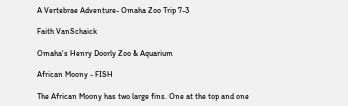A Vertebrae Adventure- Omaha Zoo Trip 7-3

Faith VanSchaick

Omaha's Henry Doorly Zoo & Aquarium

African Moony - FISH

The African Moony has two large fins. One at the top and one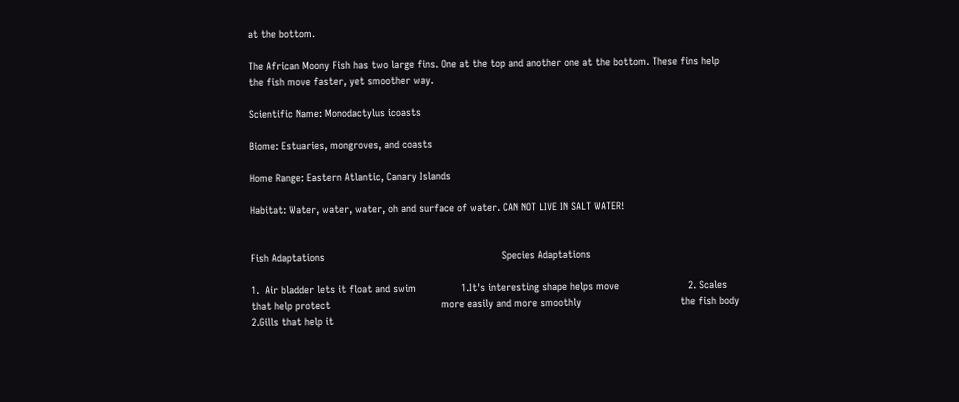at the bottom.

The African Moony Fish has two large fins. One at the top and another one at the bottom. These fins help the fish move faster, yet smoother way.

Scientific Name: Monodactylus icoasts

Biome: Estuaries, mongroves, and coasts

Home Range: Eastern Atlantic, Canary Islands

Habitat: Water, water, water, oh and surface of water. CAN NOT LIVE IN SALT WATER!


Fish Adaptations                                                           Species Adaptations

1.  Air bladder lets it float and swim               1.It's interesting shape helps move                       2. Scales that help protect                                     more easily and more smoothly                                 the fish body                                            2.Gills that help it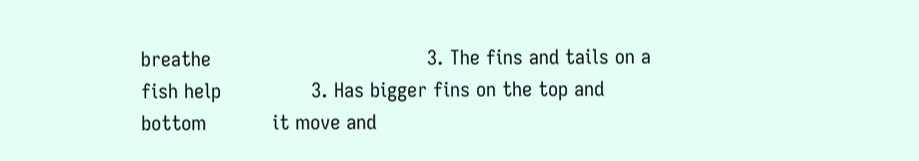breathe                                    3. The fins and tails on a fish help               3. Has bigger fins on the top and bottom           it move and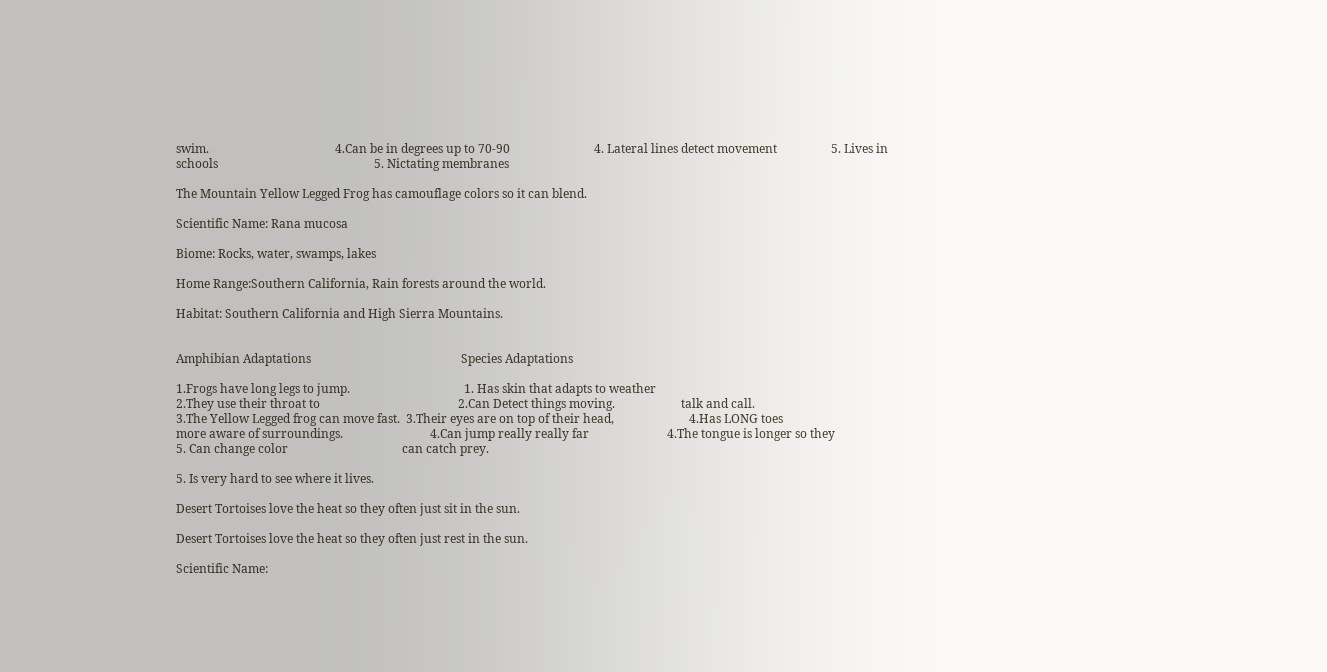swim.                                          4.Can be in degrees up to 70-90                            4. Lateral lines detect movement                  5. Lives in schools                                                    5. Nictating membranes

The Mountain Yellow Legged Frog has camouflage colors so it can blend.

Scientific Name: Rana mucosa

Biome: Rocks, water, swamps, lakes

Home Range:Southern California, Rain forests around the world.

Habitat: Southern California and High Sierra Mountains.


Amphibian Adaptations                                                  Species Adaptations

1.Frogs have long legs to jump.                                      1. Has skin that adapts to weather                                                                                                                                                                                2.They use their throat to                                              2.Can Detect things moving.                      talk and call.                                                                                                                                                                                                                           3.The Yellow Legged frog can move fast.  3.Their eyes are on top of their head,                         4.Has LONG toes                                            more aware of surroundings.                             4.Can jump really really far                          4.The tongue is longer so they                                5. Can change color                                      can catch prey.

5. Is very hard to see where it lives.

Desert Tortoises love the heat so they often just sit in the sun.

Desert Tortoises love the heat so they often just rest in the sun.

Scientific Name: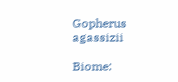Gopherus agassizii

Biome: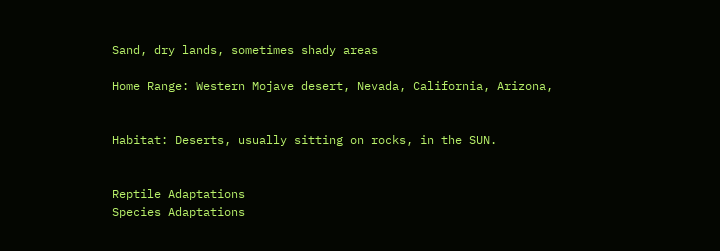Sand, dry lands, sometimes shady areas

Home Range: Western Mojave desert, Nevada, California, Arizona,


Habitat: Deserts, usually sitting on rocks, in the SUN.


Reptile Adaptations                                                             Species Adaptations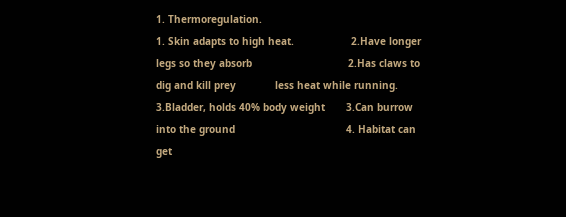1. Thermoregulation.                                                         1. Skin adapts to high heat.                   2.Have longer legs so they absorb                                2.Has claws to dig and kill prey             less heat while running.                                                    3.Bladder, holds 40% body weight       3.Can burrow into the ground                                     4. Habitat can get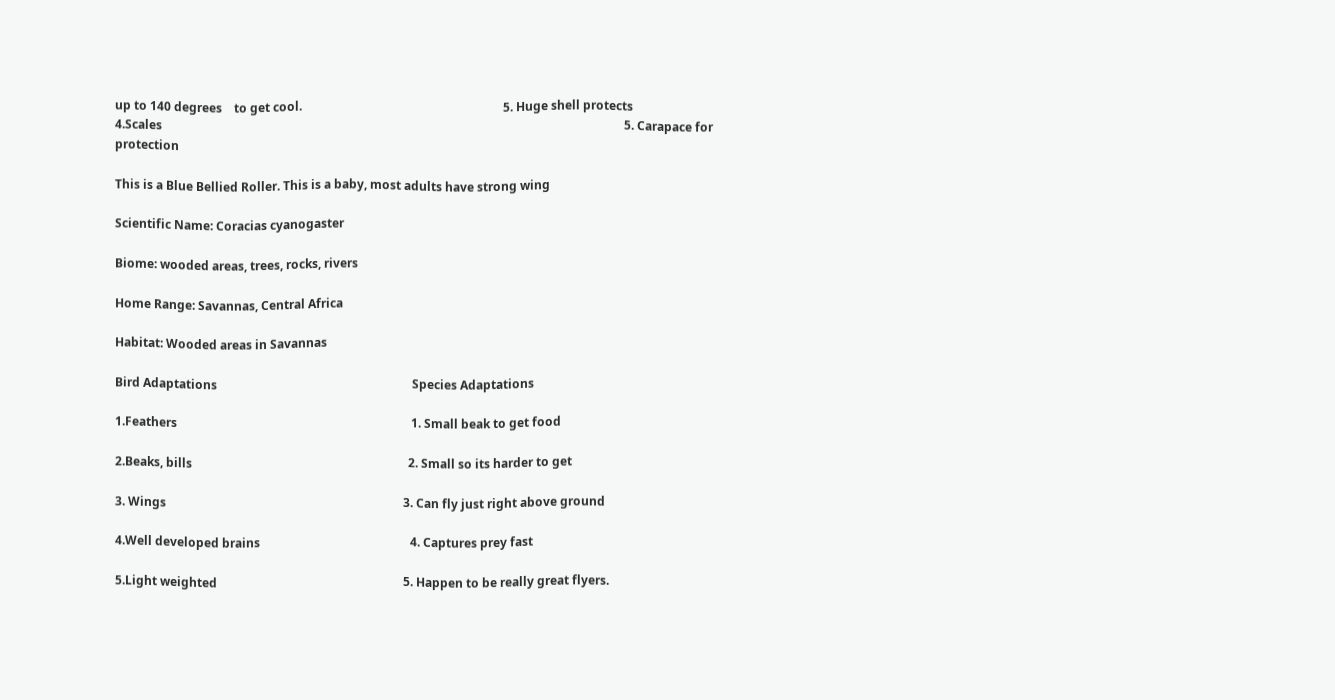up to 140 degrees    to get cool.                                                                   5. Huge shell protects                            4.Scales                                                                                                                                                          5. Carapace for protection

This is a Blue Bellied Roller. This is a baby, most adults have strong wing

Scientific Name: Coracias cyanogaster

Biome: wooded areas, trees, rocks, rivers

Home Range: Savannas, Central Africa

Habitat: Wooded areas in Savannas

Bird Adaptations                                                                 Species Adaptations

1.Feathers                                                                              1. Small beak to get food

2.Beaks, bills                                                                        2. Small so its harder to get

3. Wings                                                                               3. Can fly just right above ground

4.Well developed brains                                                  4. Captures prey fast

5.Light weighted                                                              5. Happen to be really great flyers.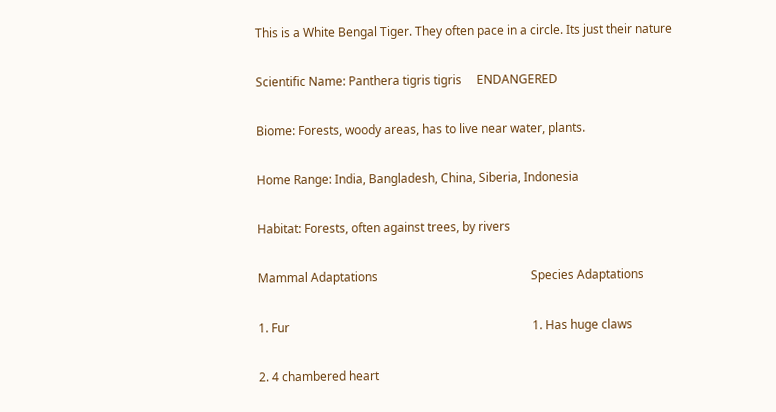This is a White Bengal Tiger. They often pace in a circle. Its just their nature

Scientific Name: Panthera tigris tigris     ENDANGERED

Biome: Forests, woody areas, has to live near water, plants.

Home Range: India, Bangladesh, China, Siberia, Indonesia

Habitat: Forests, often against trees, by rivers

Mammal Adaptations                                                   Species Adaptations

1. Fur                                                                                 1. Has huge claws

2. 4 chambered heart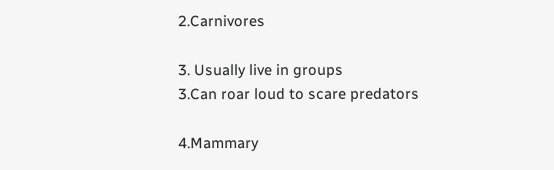2.Carnivores

3. Usually live in groups                                              3.Can roar loud to scare predators

4.Mammary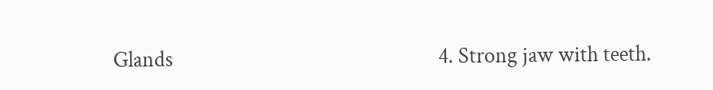Glands                                                     4. Strong jaw with teeth.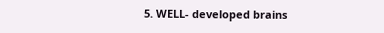5. WELL- developed brains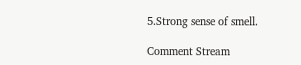5.Strong sense of smell.

Comment Stream